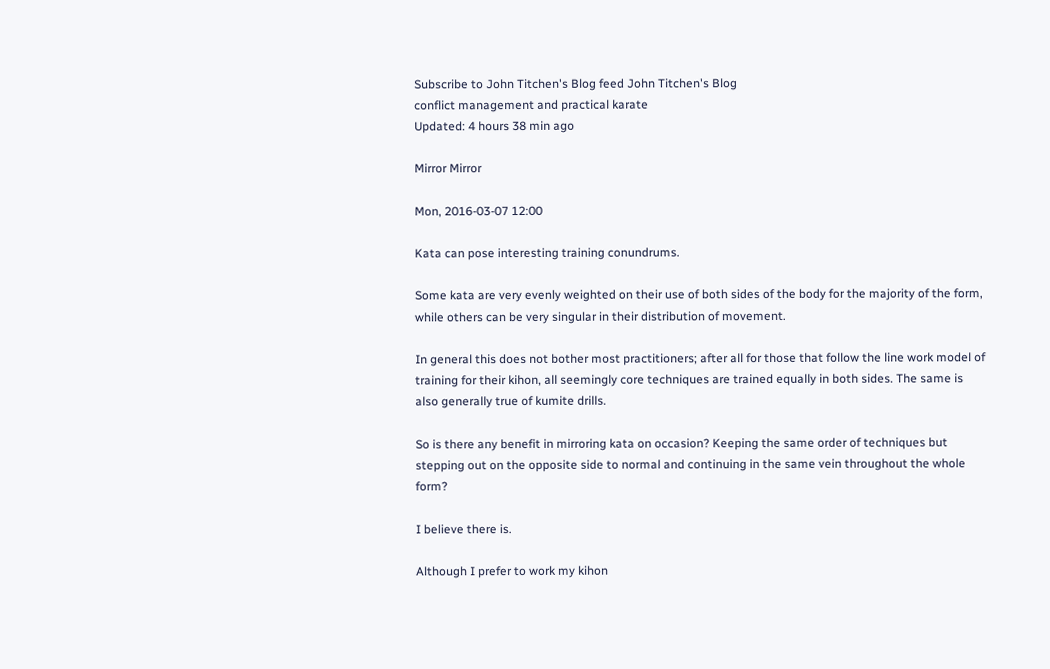Subscribe to John Titchen's Blog feed John Titchen's Blog
conflict management and practical karate
Updated: 4 hours 38 min ago

Mirror Mirror

Mon, 2016-03-07 12:00

Kata can pose interesting training conundrums.

Some kata are very evenly weighted on their use of both sides of the body for the majority of the form, while others can be very singular in their distribution of movement.

In general this does not bother most practitioners; after all for those that follow the line work model of training for their kihon, all seemingly core techniques are trained equally in both sides. The same is also generally true of kumite drills.

So is there any benefit in mirroring kata on occasion? Keeping the same order of techniques but stepping out on the opposite side to normal and continuing in the same vein throughout the whole form?

I believe there is.

Although I prefer to work my kihon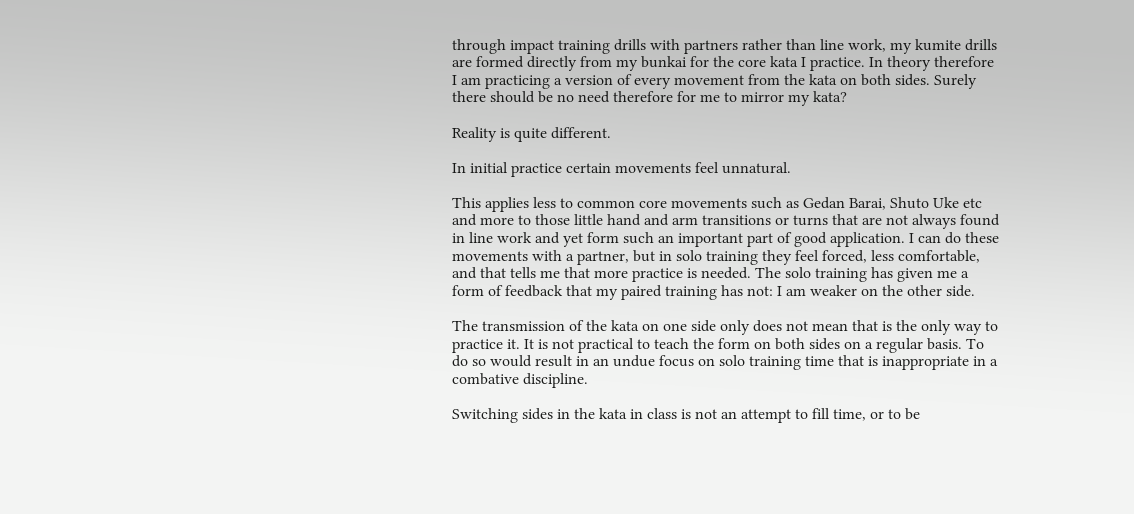through impact training drills with partners rather than line work, my kumite drills are formed directly from my bunkai for the core kata I practice. In theory therefore I am practicing a version of every movement from the kata on both sides. Surely there should be no need therefore for me to mirror my kata?

Reality is quite different.

In initial practice certain movements feel unnatural.

This applies less to common core movements such as Gedan Barai, Shuto Uke etc and more to those little hand and arm transitions or turns that are not always found in line work and yet form such an important part of good application. I can do these movements with a partner, but in solo training they feel forced, less comfortable, and that tells me that more practice is needed. The solo training has given me a form of feedback that my paired training has not: I am weaker on the other side.

The transmission of the kata on one side only does not mean that is the only way to practice it. It is not practical to teach the form on both sides on a regular basis. To do so would result in an undue focus on solo training time that is inappropriate in a combative discipline.

Switching sides in the kata in class is not an attempt to fill time, or to be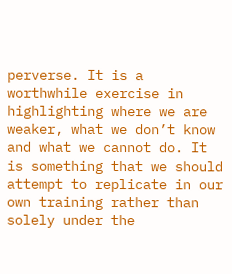perverse. It is a worthwhile exercise in highlighting where we are weaker, what we don’t know and what we cannot do. It is something that we should attempt to replicate in our own training rather than solely under the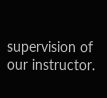supervision of our instructor.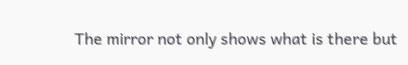The mirror not only shows what is there but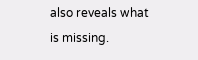also reveals what is missing.